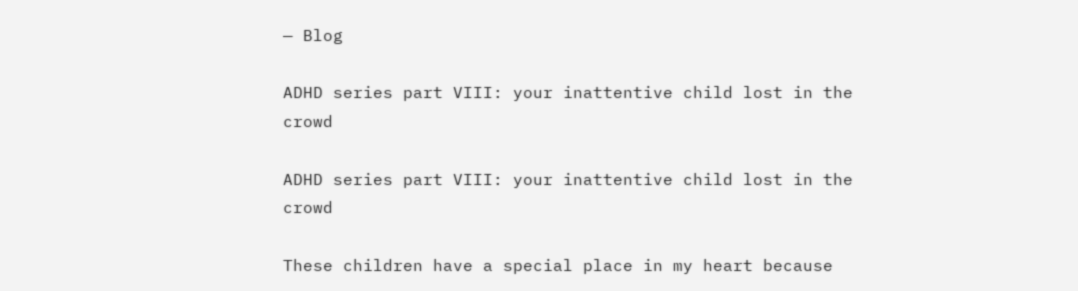— Blog

ADHD series part VIII: your inattentive child lost in the crowd

ADHD series part VIII: your inattentive child lost in the crowd

These children have a special place in my heart because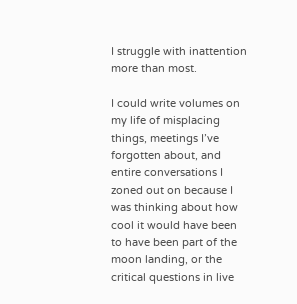I struggle with inattention more than most.

I could write volumes on my life of misplacing things, meetings I’ve forgotten about, and entire conversations I zoned out on because I was thinking about how cool it would have been to have been part of the moon landing, or the critical questions in live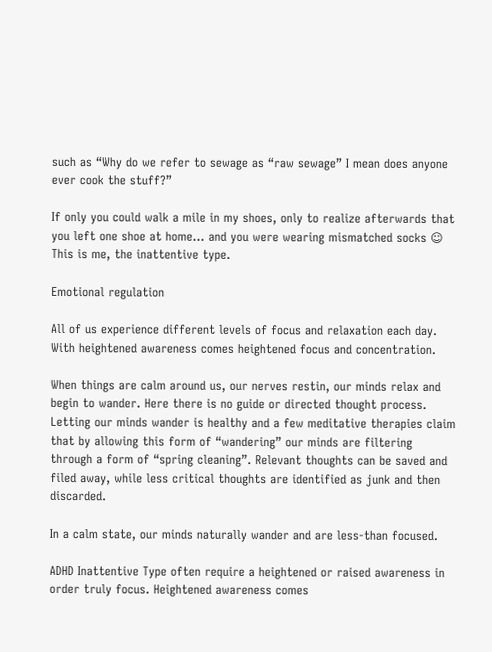such as “Why do we refer to sewage as “raw sewage” I mean does anyone ever cook the stuff?”

If only you could walk a mile in my shoes, only to realize afterwards that you left one shoe at home… and you were wearing mismatched socks ☺ This is me, the inattentive type.

Emotional regulation

All of us experience different levels of focus and relaxation each day. With heightened awareness comes heightened focus and concentration.

When things are calm around us, our nerves restin, our minds relax and begin to wander. Here there is no guide or directed thought process. Letting our minds wander is healthy and a few meditative therapies claim that by allowing this form of “wandering” our minds are filtering through a form of “spring cleaning”. Relevant thoughts can be saved and filed away, while less critical thoughts are identified as junk and then discarded.

In a calm state, our minds naturally wander and are less-than focused.

ADHD Inattentive Type often require a heightened or raised awareness in order truly focus. Heightened awareness comes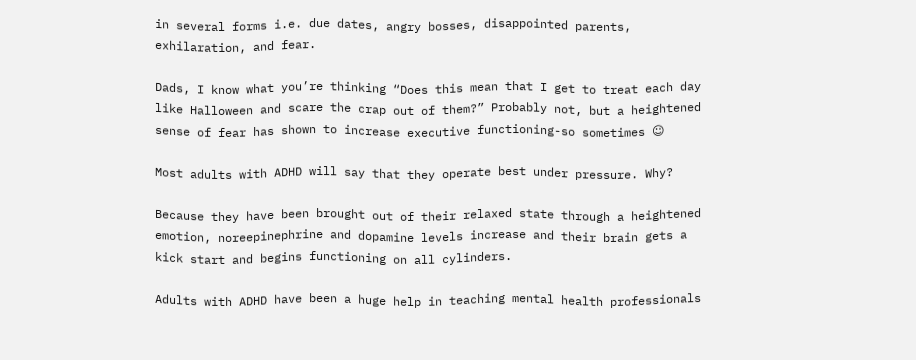in several forms i.e. due dates, angry bosses, disappointed parents, exhilaration, and fear.

Dads, I know what you’re thinking “Does this mean that I get to treat each day like Halloween and scare the crap out of them?” Probably not, but a heightened sense of fear has shown to increase executive functioning-so sometimes ☺

Most adults with ADHD will say that they operate best under pressure. Why?

Because they have been brought out of their relaxed state through a heightened emotion, noreepinephrine and dopamine levels increase and their brain gets a kick start and begins functioning on all cylinders.

Adults with ADHD have been a huge help in teaching mental health professionals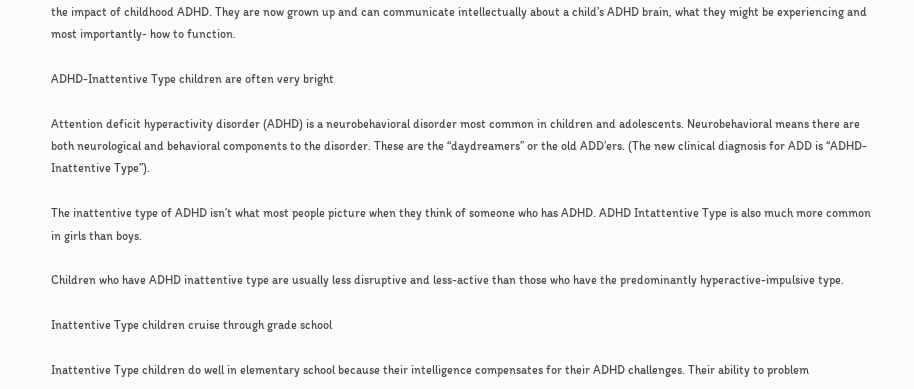the impact of childhood ADHD. They are now grown up and can communicate intellectually about a child’s ADHD brain, what they might be experiencing and most importantly- how to function.

ADHD-Inattentive Type children are often very bright

Attention deficit hyperactivity disorder (ADHD) is a neurobehavioral disorder most common in children and adolescents. Neurobehavioral means there are both neurological and behavioral components to the disorder. These are the “daydreamers” or the old ADD’ers. (The new clinical diagnosis for ADD is “ADHD-Inattentive Type”).

The inattentive type of ADHD isn’t what most people picture when they think of someone who has ADHD. ADHD Intattentive Type is also much more common in girls than boys.

Children who have ADHD inattentive type are usually less disruptive and less-active than those who have the predominantly hyperactive-impulsive type.

Inattentive Type children cruise through grade school

Inattentive Type children do well in elementary school because their intelligence compensates for their ADHD challenges. Their ability to problem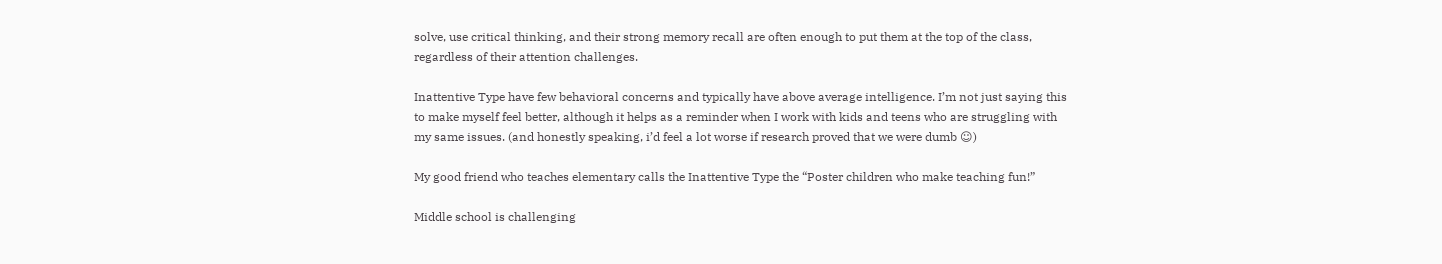solve, use critical thinking, and their strong memory recall are often enough to put them at the top of the class, regardless of their attention challenges.

Inattentive Type have few behavioral concerns and typically have above average intelligence. I’m not just saying this to make myself feel better, although it helps as a reminder when I work with kids and teens who are struggling with my same issues. (and honestly speaking, i’d feel a lot worse if research proved that we were dumb ☺)

My good friend who teaches elementary calls the Inattentive Type the “Poster children who make teaching fun!”

Middle school is challenging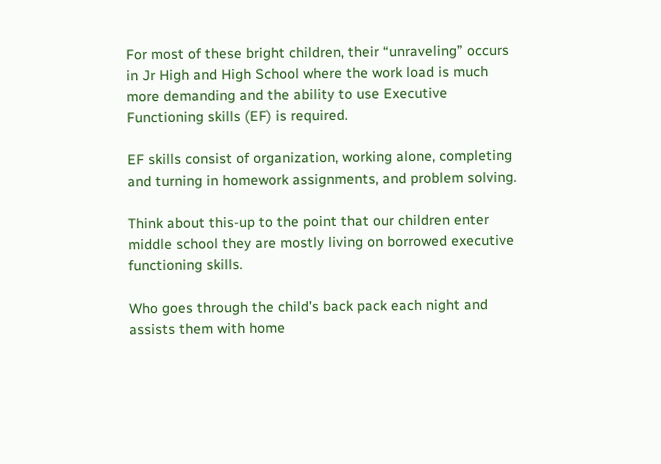For most of these bright children, their “unraveling” occurs in Jr High and High School where the work load is much more demanding and the ability to use Executive Functioning skills (EF) is required.

EF skills consist of organization, working alone, completing and turning in homework assignments, and problem solving.

Think about this-up to the point that our children enter middle school they are mostly living on borrowed executive functioning skills.

Who goes through the child’s back pack each night and assists them with home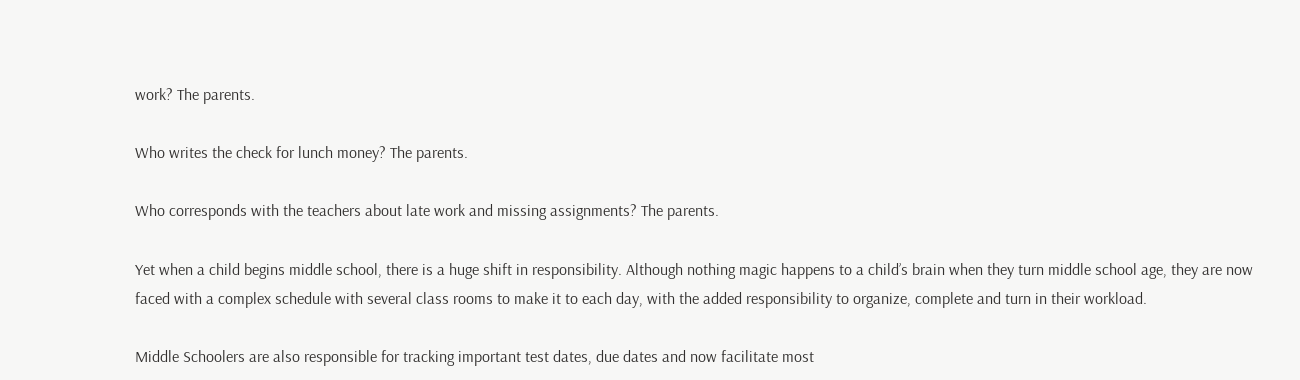work? The parents.

Who writes the check for lunch money? The parents.

Who corresponds with the teachers about late work and missing assignments? The parents.

Yet when a child begins middle school, there is a huge shift in responsibility. Although nothing magic happens to a child’s brain when they turn middle school age, they are now faced with a complex schedule with several class rooms to make it to each day, with the added responsibility to organize, complete and turn in their workload.

Middle Schoolers are also responsible for tracking important test dates, due dates and now facilitate most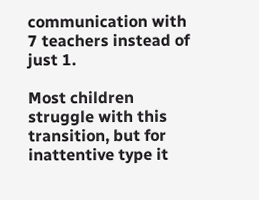communication with 7 teachers instead of just 1.

Most children struggle with this transition, but for inattentive type it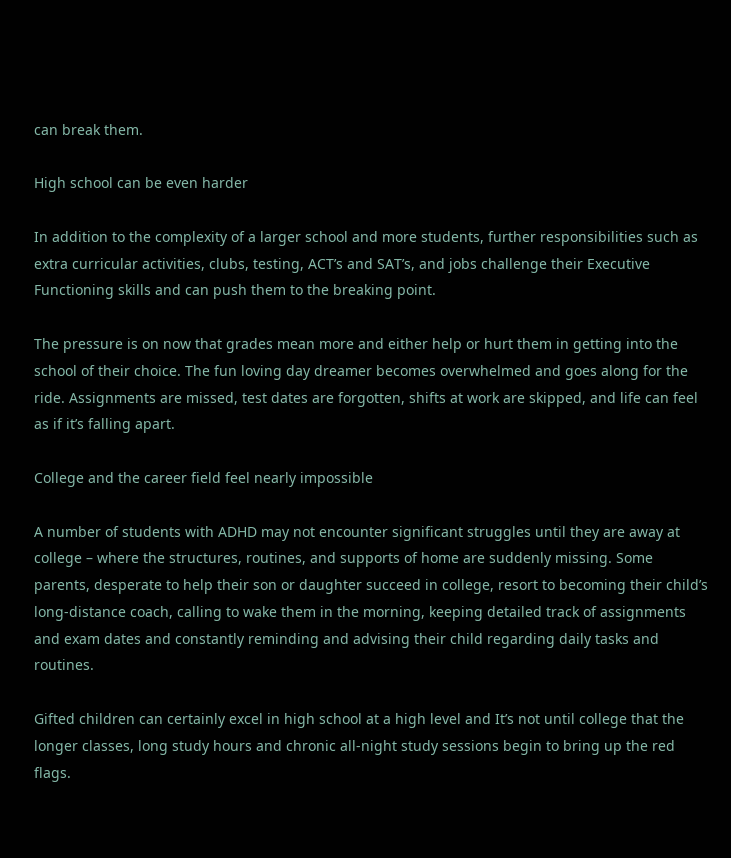can break them.

High school can be even harder

In addition to the complexity of a larger school and more students, further responsibilities such as extra curricular activities, clubs, testing, ACT’s and SAT’s, and jobs challenge their Executive Functioning skills and can push them to the breaking point.

The pressure is on now that grades mean more and either help or hurt them in getting into the school of their choice. The fun loving day dreamer becomes overwhelmed and goes along for the ride. Assignments are missed, test dates are forgotten, shifts at work are skipped, and life can feel as if it’s falling apart.

College and the career field feel nearly impossible

A number of students with ADHD may not encounter significant struggles until they are away at college – where the structures, routines, and supports of home are suddenly missing. Some parents, desperate to help their son or daughter succeed in college, resort to becoming their child’s long-distance coach, calling to wake them in the morning, keeping detailed track of assignments and exam dates and constantly reminding and advising their child regarding daily tasks and routines.

Gifted children can certainly excel in high school at a high level and It’s not until college that the longer classes, long study hours and chronic all-night study sessions begin to bring up the red flags.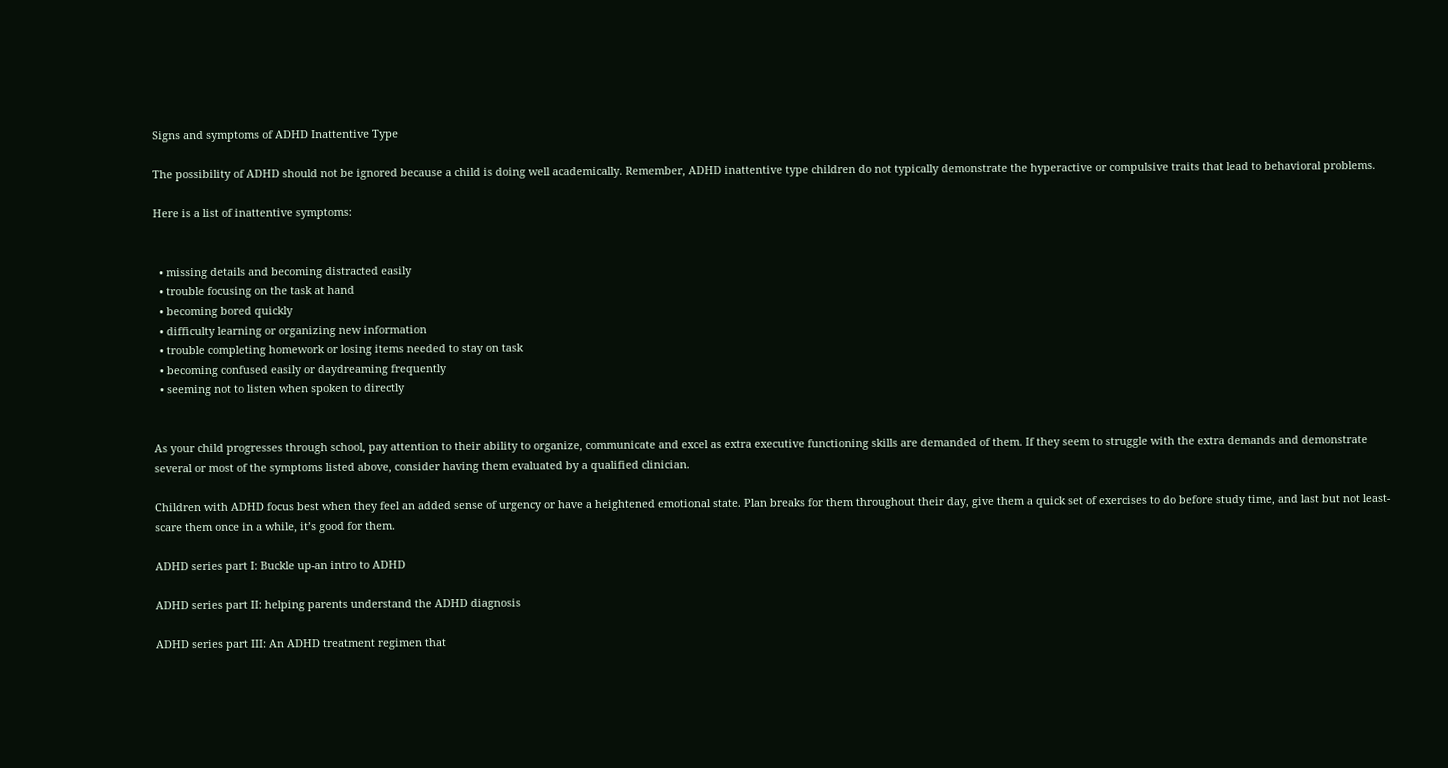Signs and symptoms of ADHD Inattentive Type

The possibility of ADHD should not be ignored because a child is doing well academically. Remember, ADHD inattentive type children do not typically demonstrate the hyperactive or compulsive traits that lead to behavioral problems.

Here is a list of inattentive symptoms:


  • missing details and becoming distracted easily
  • trouble focusing on the task at hand
  • becoming bored quickly
  • difficulty learning or organizing new information
  • trouble completing homework or losing items needed to stay on task
  • becoming confused easily or daydreaming frequently
  • seeming not to listen when spoken to directly


As your child progresses through school, pay attention to their ability to organize, communicate and excel as extra executive functioning skills are demanded of them. If they seem to struggle with the extra demands and demonstrate several or most of the symptoms listed above, consider having them evaluated by a qualified clinician.

Children with ADHD focus best when they feel an added sense of urgency or have a heightened emotional state. Plan breaks for them throughout their day, give them a quick set of exercises to do before study time, and last but not least-scare them once in a while, it’s good for them.

ADHD series part I: Buckle up-an intro to ADHD

ADHD series part II: helping parents understand the ADHD diagnosis

ADHD series part III: An ADHD treatment regimen that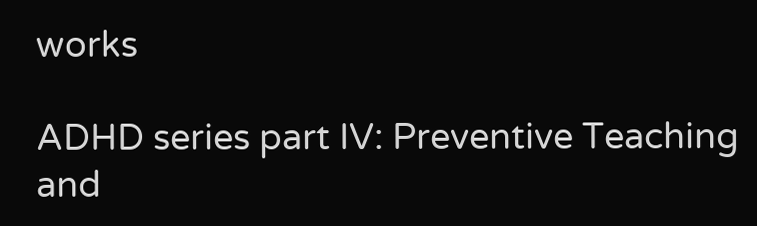works

ADHD series part IV: Preventive Teaching and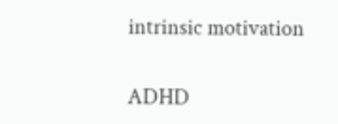intrinsic motivation

ADHD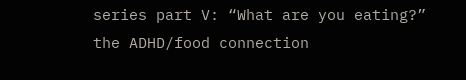series part V: “What are you eating?” the ADHD/food connection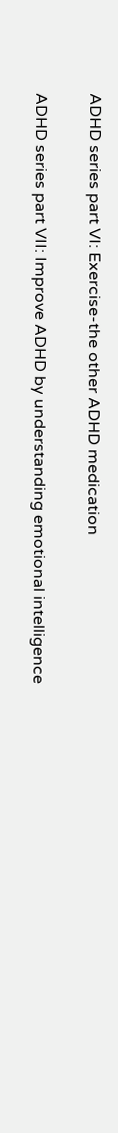ADHD series part VI: Exercise-the other ADHD medication

ADHD series part VII: Improve ADHD by understanding emotional intelligence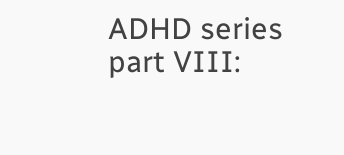ADHD series part VIII: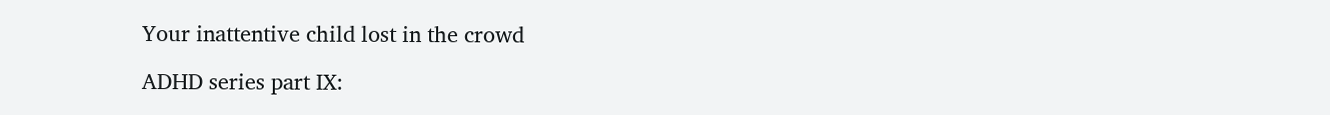Your inattentive child lost in the crowd

ADHD series part IX: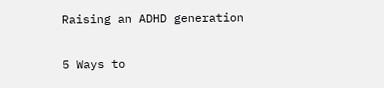Raising an ADHD generation

5 Ways to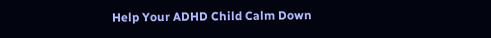Help Your ADHD Child Calm Down